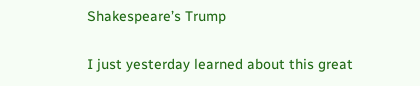Shakespeare’s Trump

I just yesterday learned about this great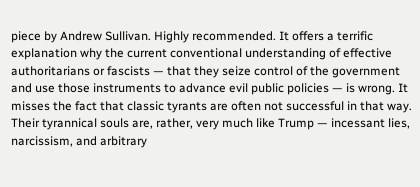piece by Andrew Sullivan. Highly recommended. It offers a terrific explanation why the current conventional understanding of effective authoritarians or fascists — that they seize control of the government and use those instruments to advance evil public policies — is wrong. It misses the fact that classic tyrants are often not successful in that way. Their tyrannical souls are, rather, very much like Trump — incessant lies, narcissism, and arbitrary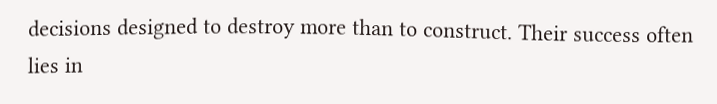decisions designed to destroy more than to construct. Their success often lies in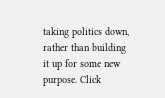taking politics down, rather than building it up for some new purpose. Click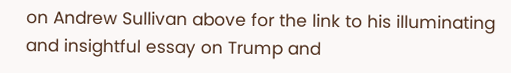on Andrew Sullivan above for the link to his illuminating and insightful essay on Trump and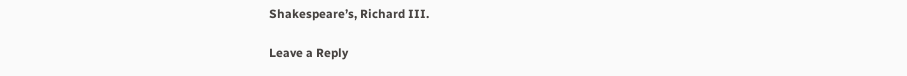Shakespeare’s, Richard III.

Leave a Reply